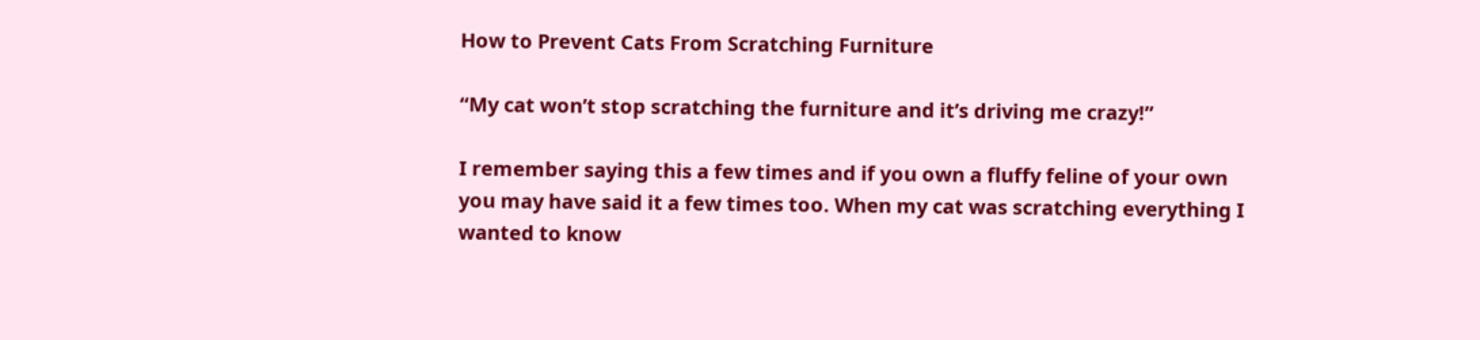How to Prevent Cats From Scratching Furniture

“My cat won’t stop scratching the furniture and it’s driving me crazy!”

I remember saying this a few times and if you own a fluffy feline of your own you may have said it a few times too. When my cat was scratching everything I wanted to know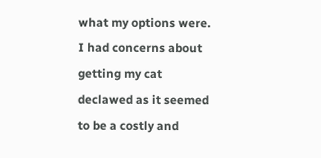what my options were. I had concerns about getting my cat declawed as it seemed to be a costly and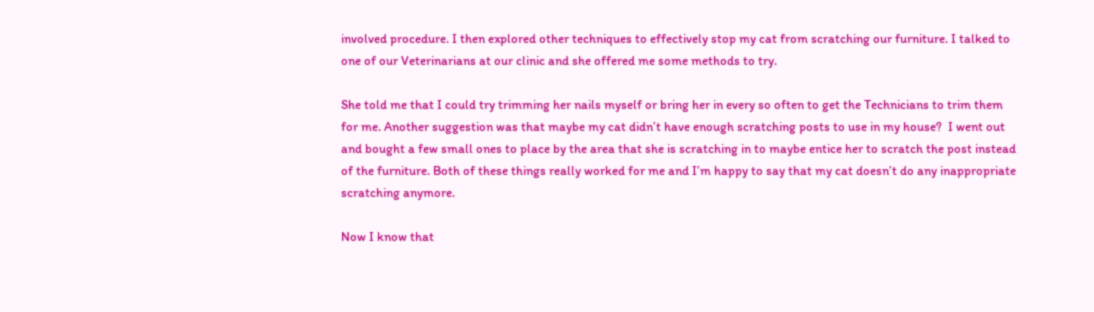involved procedure. I then explored other techniques to effectively stop my cat from scratching our furniture. I talked to one of our Veterinarians at our clinic and she offered me some methods to try.

She told me that I could try trimming her nails myself or bring her in every so often to get the Technicians to trim them for me. Another suggestion was that maybe my cat didn’t have enough scratching posts to use in my house?  I went out and bought a few small ones to place by the area that she is scratching in to maybe entice her to scratch the post instead of the furniture. Both of these things really worked for me and I’m happy to say that my cat doesn’t do any inappropriate scratching anymore.

Now I know that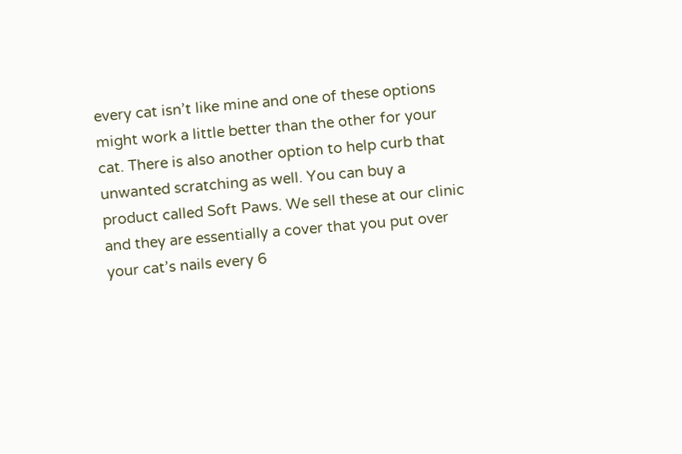every cat isn’t like mine and one of these options might work a little better than the other for your cat. There is also another option to help curb that unwanted scratching as well. You can buy a product called Soft Paws. We sell these at our clinic and they are essentially a cover that you put over your cat’s nails every 6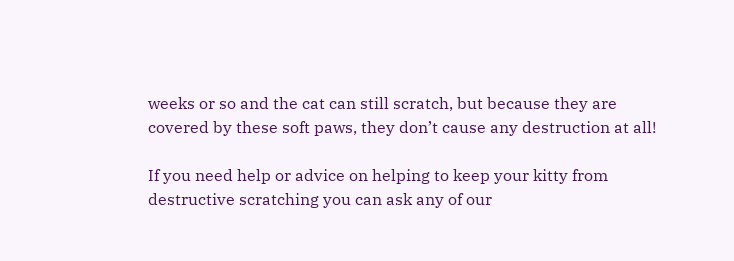weeks or so and the cat can still scratch, but because they are covered by these soft paws, they don’t cause any destruction at all!

If you need help or advice on helping to keep your kitty from destructive scratching you can ask any of our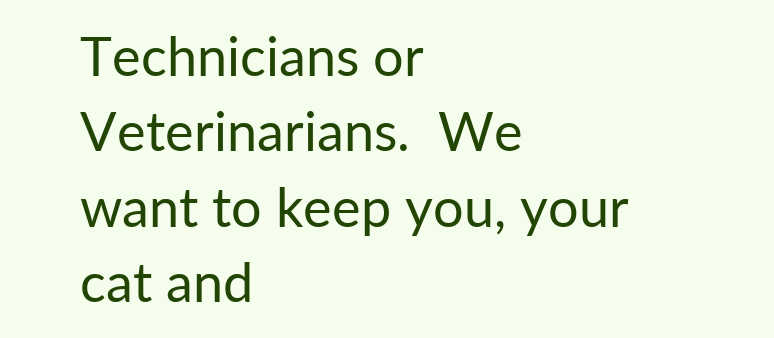Technicians or Veterinarians.  We want to keep you, your cat and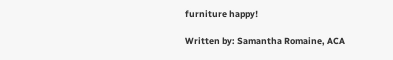furniture happy!

Written by: Samantha Romaine, ACA